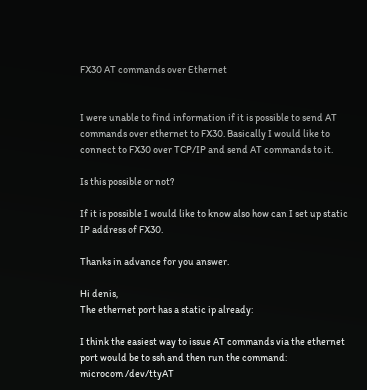FX30 AT commands over Ethernet


I were unable to find information if it is possible to send AT commands over ethernet to FX30. Basically I would like to connect to FX30 over TCP/IP and send AT commands to it.

Is this possible or not?

If it is possible I would like to know also how can I set up static IP address of FX30.

Thanks in advance for you answer.

Hi denis,
The ethernet port has a static ip already:

I think the easiest way to issue AT commands via the ethernet port would be to ssh and then run the command:
microcom /dev/ttyAT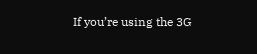If you’re using the 3G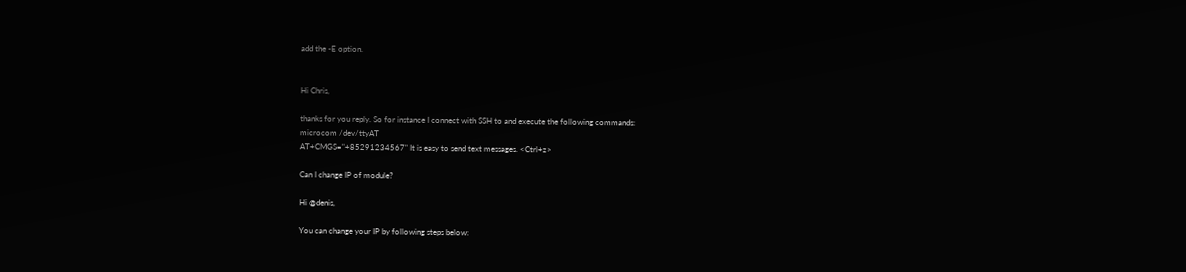add the -E option.


Hi Chris,

thanks for you reply. So for instance I connect with SSH to and execute the following commands:
microcom /dev/ttyAT
AT+CMGS="+85291234567" It is easy to send text messages. <Ctrl+z>

Can I change IP of module?

Hi @denis,

You can change your IP by following steps below: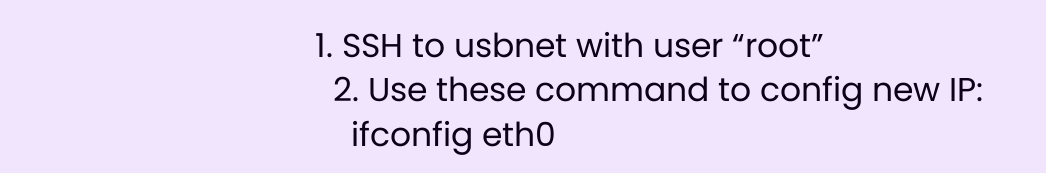1. SSH to usbnet with user “root”
  2. Use these command to config new IP:
    ifconfig eth0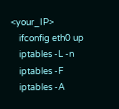<your_IP>
    ifconfig eth0 up
    iptables -L -n
    iptables -F
    iptables -A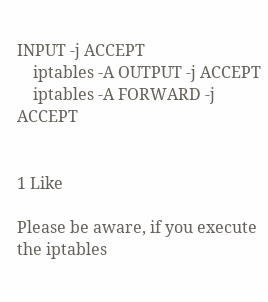INPUT -j ACCEPT
    iptables -A OUTPUT -j ACCEPT
    iptables -A FORWARD -j ACCEPT


1 Like

Please be aware, if you execute the iptables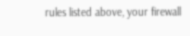rules listed above, your firewall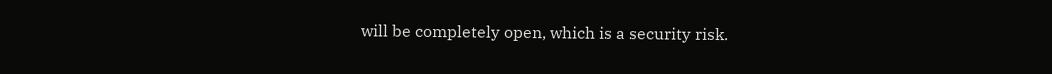will be completely open, which is a security risk.